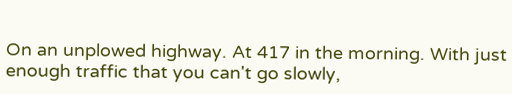On an unplowed highway. At 417 in the morning. With just enough traffic that you can't go slowly,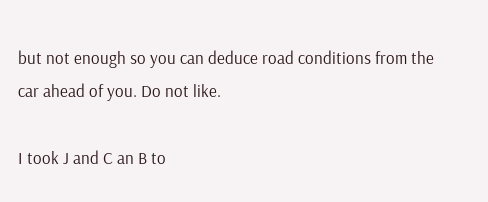but not enough so you can deduce road conditions from the car ahead of you. Do not like.

I took J and C an B to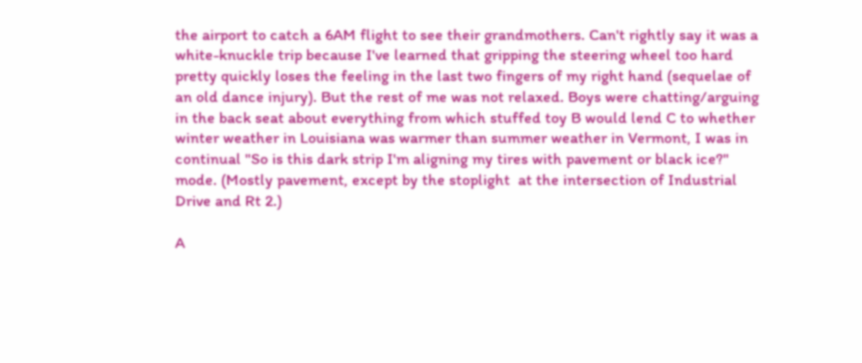the airport to catch a 6AM flight to see their grandmothers. Can't rightly say it was a white-knuckle trip because I've learned that gripping the steering wheel too hard pretty quickly loses the feeling in the last two fingers of my right hand (sequelae of an old dance injury). But the rest of me was not relaxed. Boys were chatting/arguing in the back seat about everything from which stuffed toy B would lend C to whether winter weather in Louisiana was warmer than summer weather in Vermont, I was in continual "So is this dark strip I'm aligning my tires with pavement or black ice?" mode. (Mostly pavement, except by the stoplight  at the intersection of Industrial Drive and Rt 2.)

A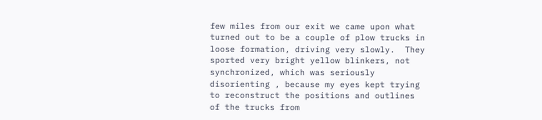few miles from our exit we came upon what turned out to be a couple of plow trucks in loose formation, driving very slowly.  They sported very bright yellow blinkers, not synchronized, which was seriously disorienting , because my eyes kept trying to reconstruct the positions and outlines of the trucks from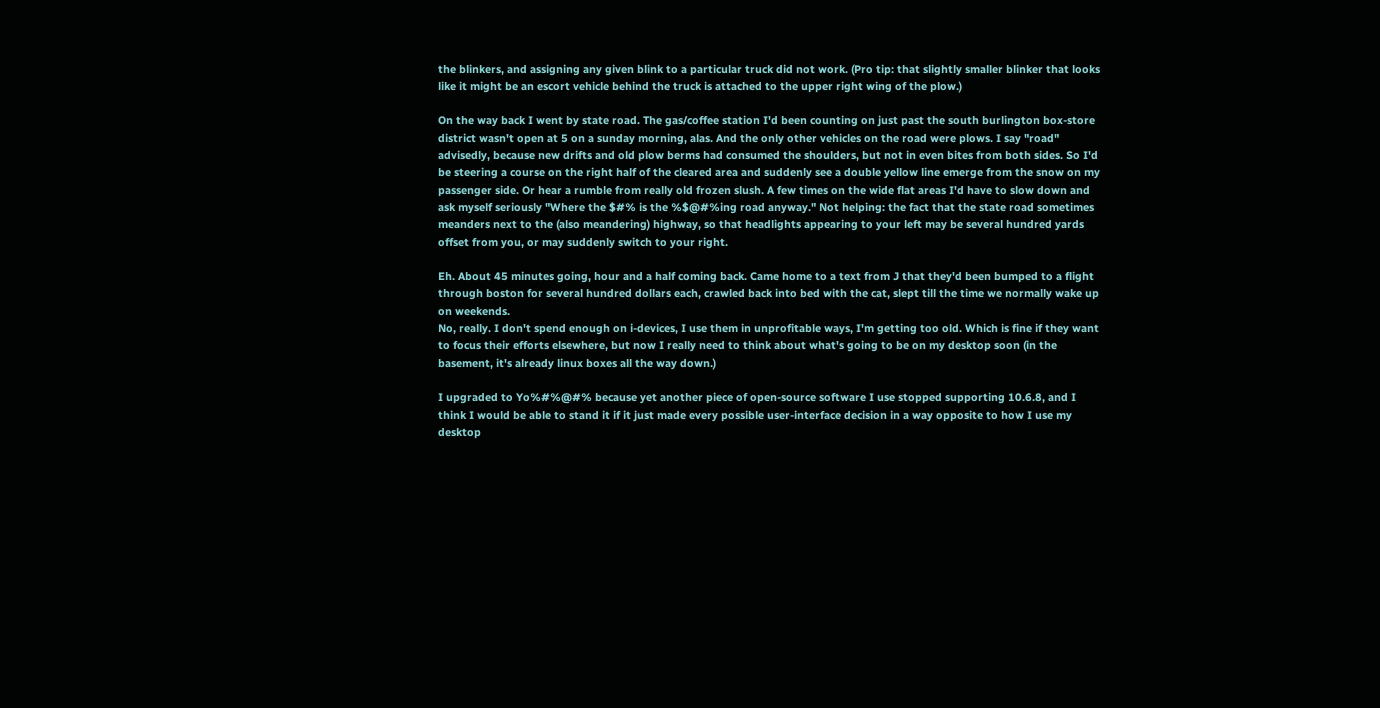the blinkers, and assigning any given blink to a particular truck did not work. (Pro tip: that slightly smaller blinker that looks like it might be an escort vehicle behind the truck is attached to the upper right wing of the plow.)

On the way back I went by state road. The gas/coffee station I'd been counting on just past the south burlington box-store district wasn't open at 5 on a sunday morning, alas. And the only other vehicles on the road were plows. I say "road" advisedly, because new drifts and old plow berms had consumed the shoulders, but not in even bites from both sides. So I'd be steering a course on the right half of the cleared area and suddenly see a double yellow line emerge from the snow on my passenger side. Or hear a rumble from really old frozen slush. A few times on the wide flat areas I'd have to slow down and ask myself seriously "Where the $#% is the %$@#%ing road anyway." Not helping: the fact that the state road sometimes meanders next to the (also meandering) highway, so that headlights appearing to your left may be several hundred yards offset from you, or may suddenly switch to your right.

Eh. About 45 minutes going, hour and a half coming back. Came home to a text from J that they'd been bumped to a flight through boston for several hundred dollars each, crawled back into bed with the cat, slept till the time we normally wake up on weekends.
No, really. I don't spend enough on i-devices, I use them in unprofitable ways, I'm getting too old. Which is fine if they want to focus their efforts elsewhere, but now I really need to think about what's going to be on my desktop soon (in the basement, it's already linux boxes all the way down.)

I upgraded to Yo%#%@#% because yet another piece of open-source software I use stopped supporting 10.6.8, and I think I would be able to stand it if it just made every possible user-interface decision in a way opposite to how I use my desktop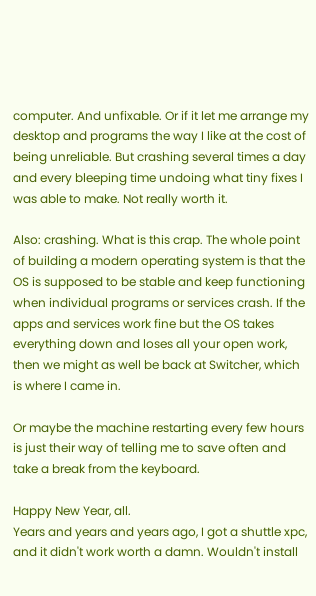computer. And unfixable. Or if it let me arrange my desktop and programs the way I like at the cost of being unreliable. But crashing several times a day and every bleeping time undoing what tiny fixes I was able to make. Not really worth it.

Also: crashing. What is this crap. The whole point of building a modern operating system is that the OS is supposed to be stable and keep functioning when individual programs or services crash. If the apps and services work fine but the OS takes everything down and loses all your open work, then we might as well be back at Switcher, which is where I came in.

Or maybe the machine restarting every few hours is just their way of telling me to save often and take a break from the keyboard.

Happy New Year, all.
Years and years and years ago, I got a shuttle xpc, and it didn't work worth a damn. Wouldn't install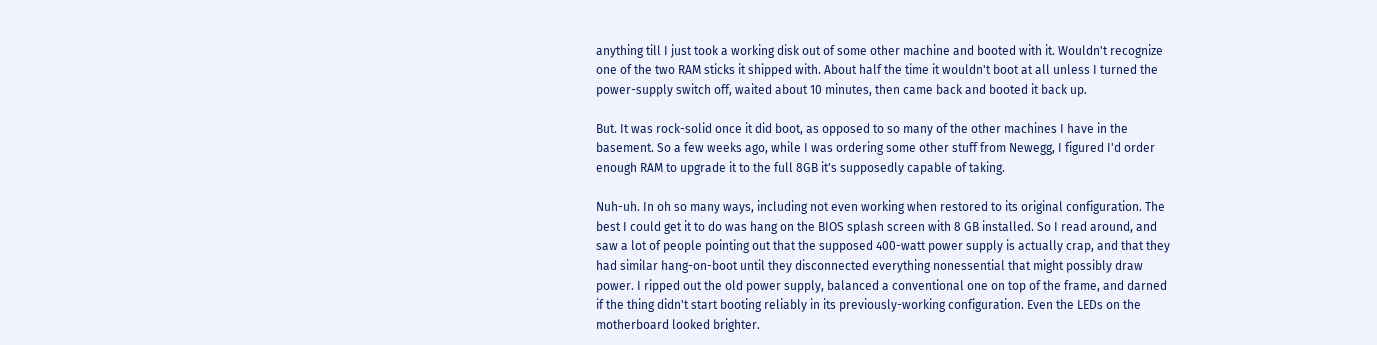anything till I just took a working disk out of some other machine and booted with it. Wouldn't recognize one of the two RAM sticks it shipped with. About half the time it wouldn't boot at all unless I turned the power-supply switch off, waited about 10 minutes, then came back and booted it back up.

But. It was rock-solid once it did boot, as opposed to so many of the other machines I have in the basement. So a few weeks ago, while I was ordering some other stuff from Newegg, I figured I'd order enough RAM to upgrade it to the full 8GB it's supposedly capable of taking.

Nuh-uh. In oh so many ways, including not even working when restored to its original configuration. The best I could get it to do was hang on the BIOS splash screen with 8 GB installed. So I read around, and saw a lot of people pointing out that the supposed 400-watt power supply is actually crap, and that they had similar hang-on-boot until they disconnected everything nonessential that might possibly draw power. I ripped out the old power supply, balanced a conventional one on top of the frame, and darned if the thing didn't start booting reliably in its previously-working configuration. Even the LEDs on the motherboard looked brighter.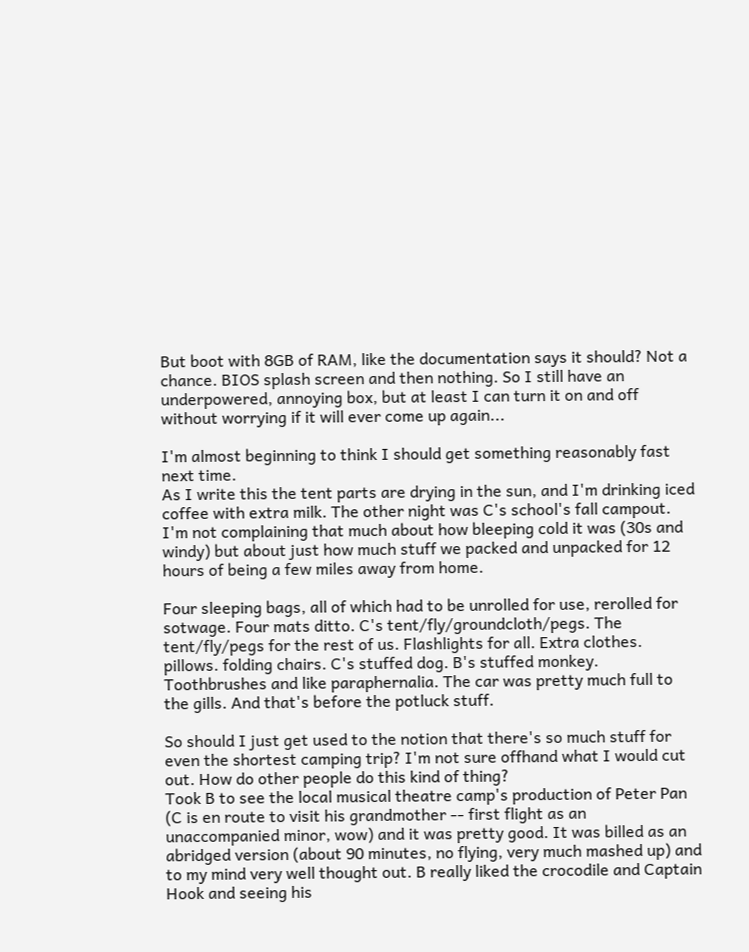But boot with 8GB of RAM, like the documentation says it should? Not a chance. BIOS splash screen and then nothing. So I still have an underpowered, annoying box, but at least I can turn it on and off without worrying if it will ever come up again...

I'm almost beginning to think I should get something reasonably fast next time.
As I write this the tent parts are drying in the sun, and I'm drinking iced coffee with extra milk. The other night was C's school's fall campout. I'm not complaining that much about how bleeping cold it was (30s and windy) but about just how much stuff we packed and unpacked for 12 hours of being a few miles away from home.

Four sleeping bags, all of which had to be unrolled for use, rerolled for sotwage. Four mats ditto. C's tent/fly/groundcloth/pegs. The tent/fly/pegs for the rest of us. Flashlights for all. Extra clothes. pillows. folding chairs. C's stuffed dog. B's stuffed monkey. Toothbrushes and like paraphernalia. The car was pretty much full to the gills. And that's before the potluck stuff.

So should I just get used to the notion that there's so much stuff for even the shortest camping trip? I'm not sure offhand what I would cut out. How do other people do this kind of thing?
Took B to see the local musical theatre camp's production of Peter Pan (C is en route to visit his grandmother -- first flight as an unaccompanied minor, wow) and it was pretty good. It was billed as an abridged version (about 90 minutes, no flying, very much mashed up) and to my mind very well thought out. B really liked the crocodile and Captain Hook and seeing his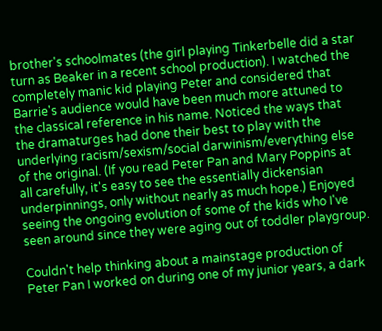brother's schoolmates (the girl playing Tinkerbelle did a star turn as Beaker in a recent school production). I watched the completely manic kid playing Peter and considered that Barrie's audience would have been much more attuned to the classical reference in his name. Noticed the ways that the dramaturges had done their best to play with the underlying racism/sexism/social darwinism/everything else of the original. (If you read Peter Pan and Mary Poppins at all carefully, it's easy to see the essentially dickensian underpinnings, only without nearly as much hope.) Enjoyed seeing the ongoing evolution of some of the kids who I've seen around since they were aging out of toddler playgroup.

Couldn't help thinking about a mainstage production of Peter Pan I worked on during one of my junior years, a dark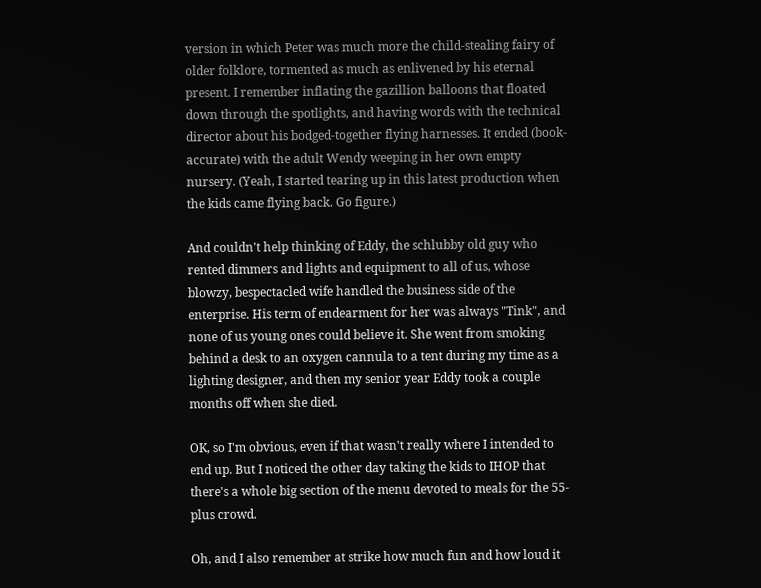version in which Peter was much more the child-stealing fairy of older folklore, tormented as much as enlivened by his eternal present. I remember inflating the gazillion balloons that floated down through the spotlights, and having words with the technical director about his bodged-together flying harnesses. It ended (book-accurate) with the adult Wendy weeping in her own empty nursery. (Yeah, I started tearing up in this latest production when the kids came flying back. Go figure.)

And couldn't help thinking of Eddy, the schlubby old guy who rented dimmers and lights and equipment to all of us, whose blowzy, bespectacled wife handled the business side of the enterprise. His term of endearment for her was always "Tink", and none of us young ones could believe it. She went from smoking behind a desk to an oxygen cannula to a tent during my time as a lighting designer, and then my senior year Eddy took a couple months off when she died.

OK, so I'm obvious, even if that wasn't really where I intended to end up. But I noticed the other day taking the kids to IHOP that there's a whole big section of the menu devoted to meals for the 55-plus crowd.

Oh, and I also remember at strike how much fun and how loud it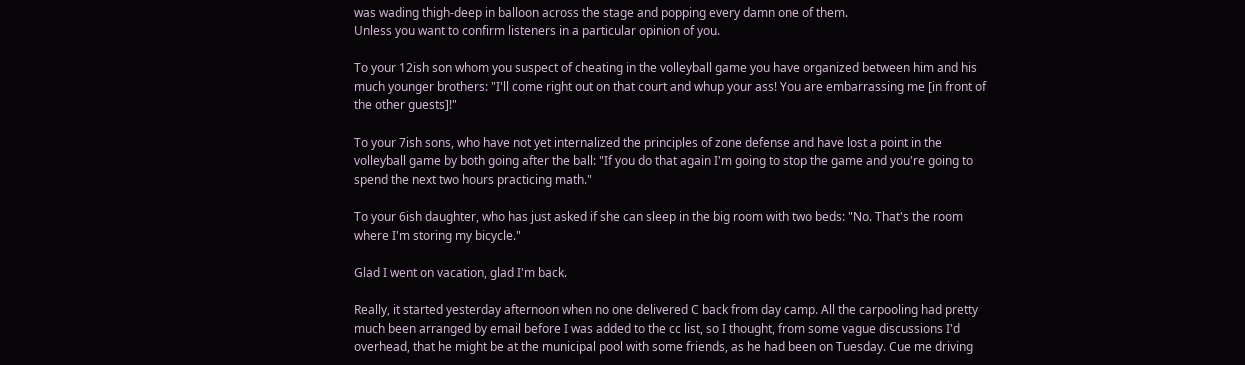was wading thigh-deep in balloon across the stage and popping every damn one of them.
Unless you want to confirm listeners in a particular opinion of you.

To your 12ish son whom you suspect of cheating in the volleyball game you have organized between him and his much younger brothers: "I'll come right out on that court and whup your ass! You are embarrassing me [in front of the other guests]!"

To your 7ish sons, who have not yet internalized the principles of zone defense and have lost a point in the volleyball game by both going after the ball: "If you do that again I'm going to stop the game and you're going to spend the next two hours practicing math."

To your 6ish daughter, who has just asked if she can sleep in the big room with two beds: "No. That's the room where I'm storing my bicycle."

Glad I went on vacation, glad I'm back.

Really, it started yesterday afternoon when no one delivered C back from day camp. All the carpooling had pretty much been arranged by email before I was added to the cc list, so I thought, from some vague discussions I'd overhead, that he might be at the municipal pool with some friends, as he had been on Tuesday. Cue me driving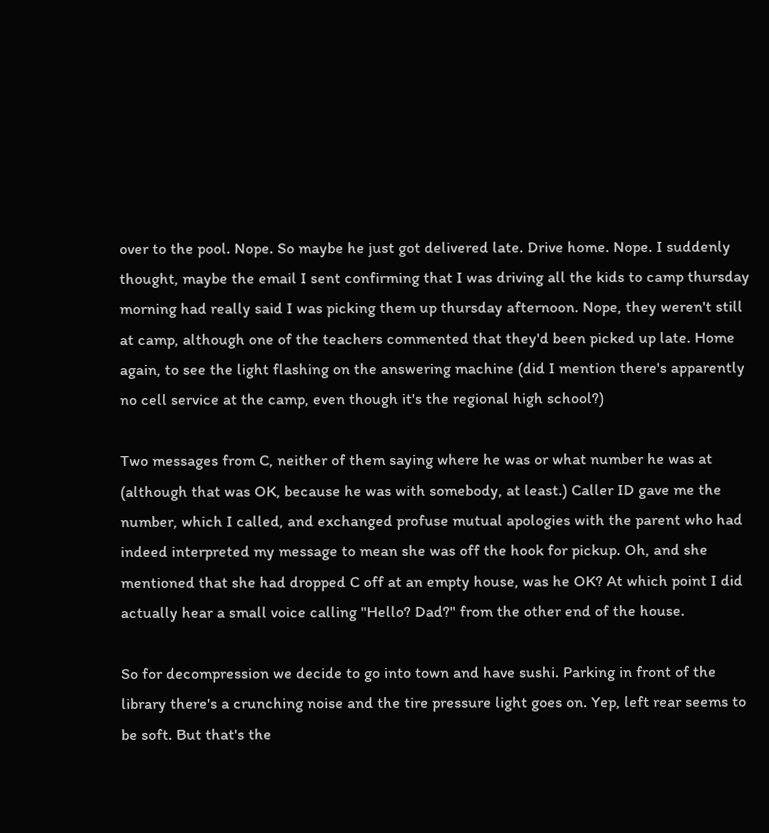over to the pool. Nope. So maybe he just got delivered late. Drive home. Nope. I suddenly thought, maybe the email I sent confirming that I was driving all the kids to camp thursday morning had really said I was picking them up thursday afternoon. Nope, they weren't still at camp, although one of the teachers commented that they'd been picked up late. Home again, to see the light flashing on the answering machine (did I mention there's apparently no cell service at the camp, even though it's the regional high school?)

Two messages from C, neither of them saying where he was or what number he was at (although that was OK, because he was with somebody, at least.) Caller ID gave me the number, which I called, and exchanged profuse mutual apologies with the parent who had indeed interpreted my message to mean she was off the hook for pickup. Oh, and she mentioned that she had dropped C off at an empty house, was he OK? At which point I did actually hear a small voice calling "Hello? Dad?" from the other end of the house.

So for decompression we decide to go into town and have sushi. Parking in front of the library there's a crunching noise and the tire pressure light goes on. Yep, left rear seems to be soft. But that's the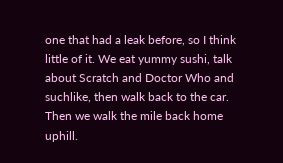one that had a leak before, so I think little of it. We eat yummy sushi, talk about Scratch and Doctor Who and suchlike, then walk back to the car. Then we walk the mile back home uphill.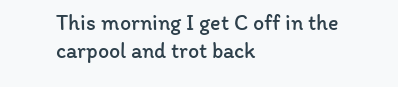This morning I get C off in the carpool and trot back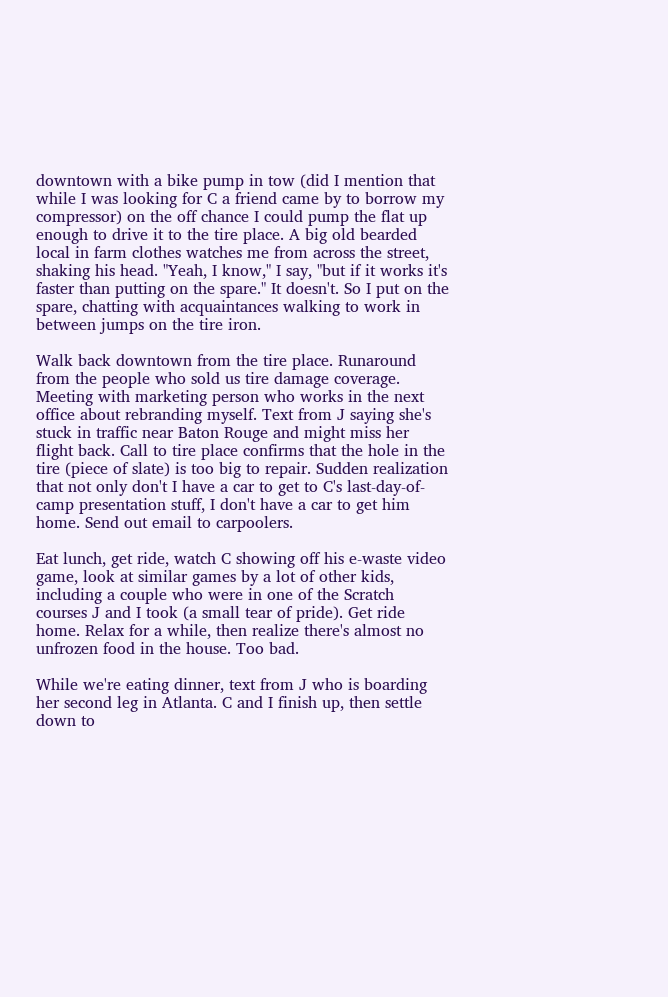downtown with a bike pump in tow (did I mention that while I was looking for C a friend came by to borrow my compressor) on the off chance I could pump the flat up enough to drive it to the tire place. A big old bearded local in farm clothes watches me from across the street, shaking his head. "Yeah, I know," I say, "but if it works it's faster than putting on the spare." It doesn't. So I put on the spare, chatting with acquaintances walking to work in between jumps on the tire iron.

Walk back downtown from the tire place. Runaround from the people who sold us tire damage coverage. Meeting with marketing person who works in the next office about rebranding myself. Text from J saying she's stuck in traffic near Baton Rouge and might miss her flight back. Call to tire place confirms that the hole in the tire (piece of slate) is too big to repair. Sudden realization that not only don't I have a car to get to C's last-day-of-camp presentation stuff, I don't have a car to get him home. Send out email to carpoolers.

Eat lunch, get ride, watch C showing off his e-waste video game, look at similar games by a lot of other kids, including a couple who were in one of the Scratch courses J and I took (a small tear of pride). Get ride home. Relax for a while, then realize there's almost no unfrozen food in the house. Too bad.

While we're eating dinner, text from J who is boarding her second leg in Atlanta. C and I finish up, then settle down to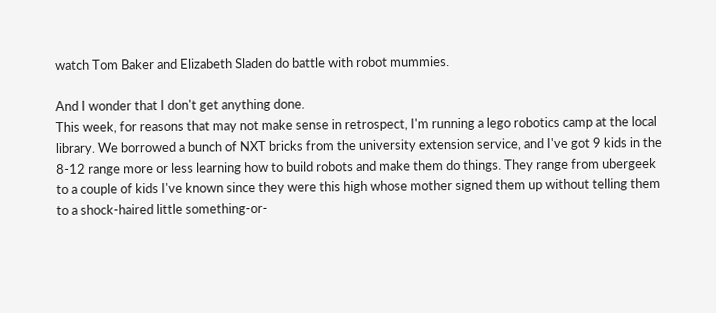watch Tom Baker and Elizabeth Sladen do battle with robot mummies.

And I wonder that I don't get anything done.
This week, for reasons that may not make sense in retrospect, I'm running a lego robotics camp at the local library. We borrowed a bunch of NXT bricks from the university extension service, and I've got 9 kids in the 8-12 range more or less learning how to build robots and make them do things. They range from ubergeek to a couple of kids I've known since they were this high whose mother signed them up without telling them to a shock-haired little something-or-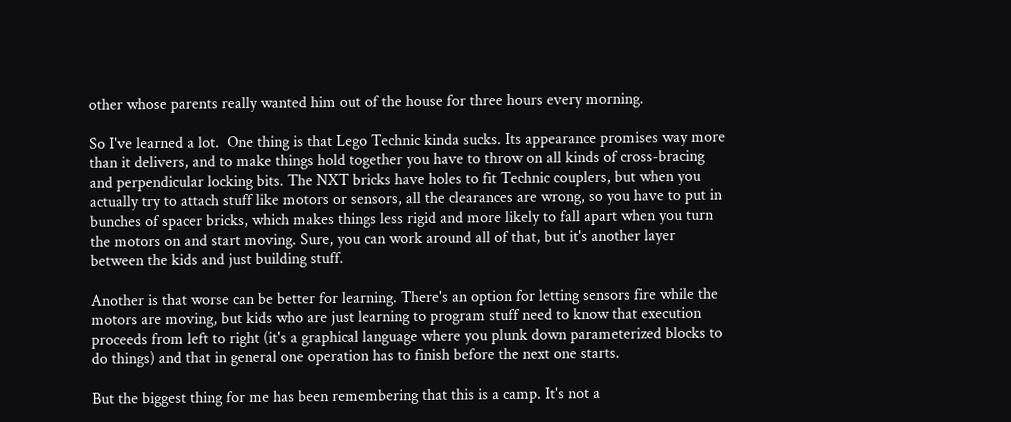other whose parents really wanted him out of the house for three hours every morning.

So I've learned a lot.  One thing is that Lego Technic kinda sucks. Its appearance promises way more than it delivers, and to make things hold together you have to throw on all kinds of cross-bracing and perpendicular locking bits. The NXT bricks have holes to fit Technic couplers, but when you actually try to attach stuff like motors or sensors, all the clearances are wrong, so you have to put in bunches of spacer bricks, which makes things less rigid and more likely to fall apart when you turn the motors on and start moving. Sure, you can work around all of that, but it's another layer between the kids and just building stuff.

Another is that worse can be better for learning. There's an option for letting sensors fire while the motors are moving, but kids who are just learning to program stuff need to know that execution proceeds from left to right (it's a graphical language where you plunk down parameterized blocks to do things) and that in general one operation has to finish before the next one starts.

But the biggest thing for me has been remembering that this is a camp. It's not a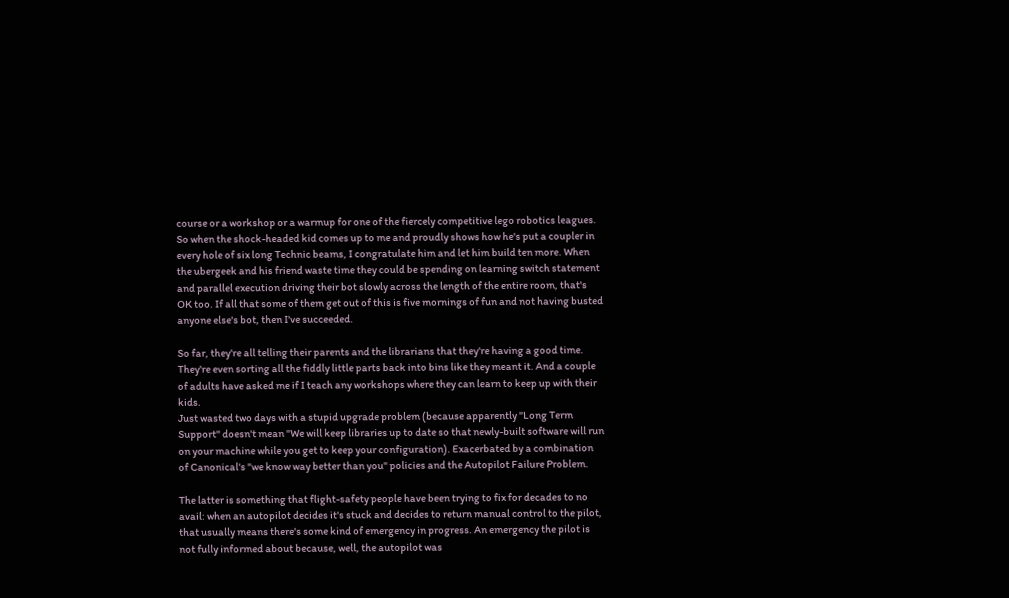course or a workshop or a warmup for one of the fiercely competitive lego robotics leagues. So when the shock-headed kid comes up to me and proudly shows how he's put a coupler in every hole of six long Technic beams, I congratulate him and let him build ten more. When the ubergeek and his friend waste time they could be spending on learning switch statement and parallel execution driving their bot slowly across the length of the entire room, that's OK too. If all that some of them get out of this is five mornings of fun and not having busted anyone else's bot, then I've succeeded.

So far, they're all telling their parents and the librarians that they're having a good time. They're even sorting all the fiddly little parts back into bins like they meant it. And a couple of adults have asked me if I teach any workshops where they can learn to keep up with their kids.
Just wasted two days with a stupid upgrade problem (because apparently "Long Term Support" doesn't mean "We will keep libraries up to date so that newly-built software will run on your machine while you get to keep your configuration). Exacerbated by a combination of Canonical's "we know way better than you" policies and the Autopilot Failure Problem.

The latter is something that flight-safety people have been trying to fix for decades to no avail: when an autopilot decides it's stuck and decides to return manual control to the pilot, that usually means there's some kind of emergency in progress. An emergency the pilot is not fully informed about because, well, the autopilot was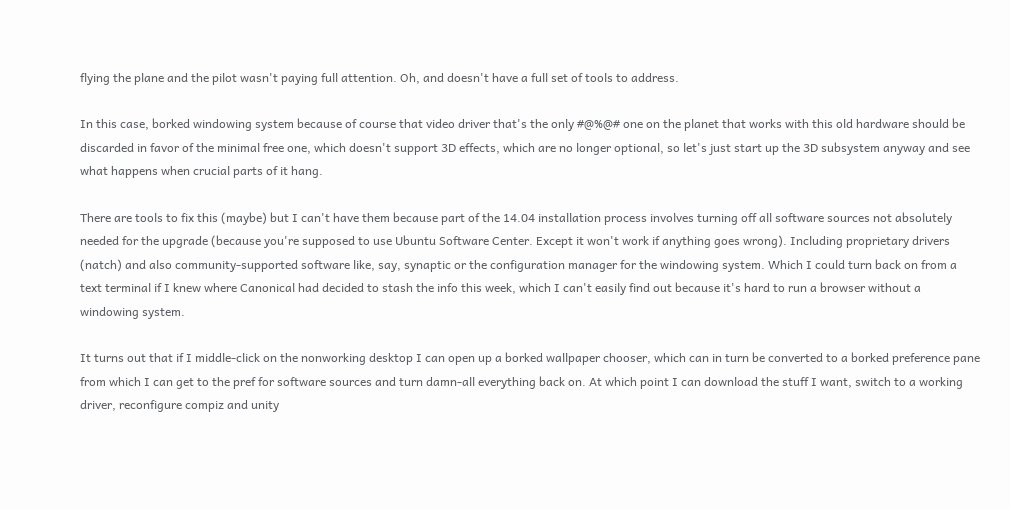flying the plane and the pilot wasn't paying full attention. Oh, and doesn't have a full set of tools to address.

In this case, borked windowing system because of course that video driver that's the only #@%@# one on the planet that works with this old hardware should be discarded in favor of the minimal free one, which doesn't support 3D effects, which are no longer optional, so let's just start up the 3D subsystem anyway and see what happens when crucial parts of it hang.

There are tools to fix this (maybe) but I can't have them because part of the 14.04 installation process involves turning off all software sources not absolutely needed for the upgrade (because you're supposed to use Ubuntu Software Center. Except it won't work if anything goes wrong). Including proprietary drivers (natch) and also community-supported software like, say, synaptic or the configuration manager for the windowing system. Which I could turn back on from a text terminal if I knew where Canonical had decided to stash the info this week, which I can't easily find out because it's hard to run a browser without a windowing system.

It turns out that if I middle-click on the nonworking desktop I can open up a borked wallpaper chooser, which can in turn be converted to a borked preference pane from which I can get to the pref for software sources and turn damn-all everything back on. At which point I can download the stuff I want, switch to a working driver, reconfigure compiz and unity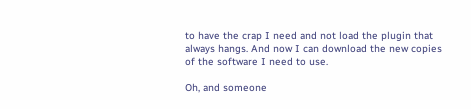to have the crap I need and not load the plugin that always hangs. And now I can download the new copies of the software I need to use.

Oh, and someone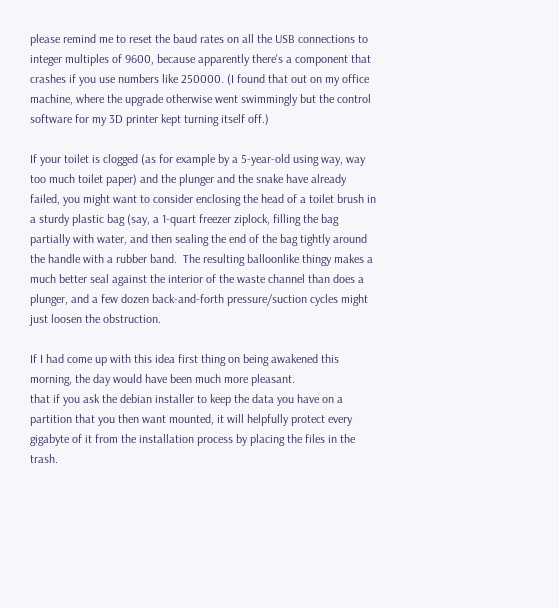please remind me to reset the baud rates on all the USB connections to integer multiples of 9600, because apparently there's a component that crashes if you use numbers like 250000. (I found that out on my office machine, where the upgrade otherwise went swimmingly but the control software for my 3D printer kept turning itself off.)

If your toilet is clogged (as for example by a 5-year-old using way, way too much toilet paper) and the plunger and the snake have already failed, you might want to consider enclosing the head of a toilet brush in a sturdy plastic bag (say, a 1-quart freezer ziplock, filling the bag partially with water, and then sealing the end of the bag tightly around the handle with a rubber band.  The resulting balloonlike thingy makes a much better seal against the interior of the waste channel than does a plunger, and a few dozen back-and-forth pressure/suction cycles might just loosen the obstruction.

If I had come up with this idea first thing on being awakened this morning, the day would have been much more pleasant.
that if you ask the debian installer to keep the data you have on a partition that you then want mounted, it will helpfully protect every gigabyte of it from the installation process by placing the files in the trash.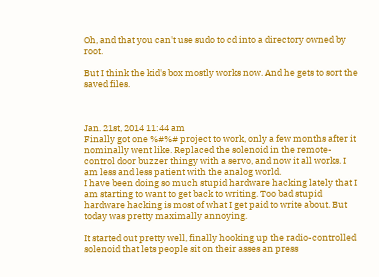Oh, and that you can't use sudo to cd into a directory owned by root.

But I think the kid's box mostly works now. And he gets to sort the saved files.



Jan. 21st, 2014 11:44 am
Finally got one %#%# project to work, only a few months after it nominally went like. Replaced the solenoid in the remote-control door buzzer thingy with a servo, and now it all works. I am less and less patient with the analog world.
I have been doing so much stupid hardware hacking lately that I am starting to want to get back to writing. Too bad stupid hardware hacking is most of what I get paid to write about. But today was pretty maximally annoying.

It started out pretty well, finally hooking up the radio-controlled solenoid that lets people sit on their asses an press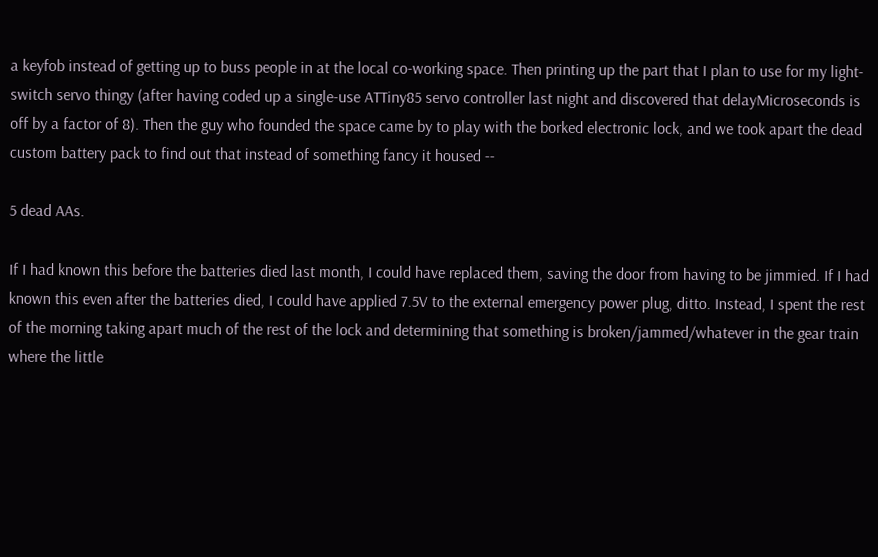a keyfob instead of getting up to buss people in at the local co-working space. Then printing up the part that I plan to use for my light-switch servo thingy (after having coded up a single-use ATTiny85 servo controller last night and discovered that delayMicroseconds is off by a factor of 8). Then the guy who founded the space came by to play with the borked electronic lock, and we took apart the dead custom battery pack to find out that instead of something fancy it housed --

5 dead AAs.

If I had known this before the batteries died last month, I could have replaced them, saving the door from having to be jimmied. If I had known this even after the batteries died, I could have applied 7.5V to the external emergency power plug, ditto. Instead, I spent the rest of the morning taking apart much of the rest of the lock and determining that something is broken/jammed/whatever in the gear train where the little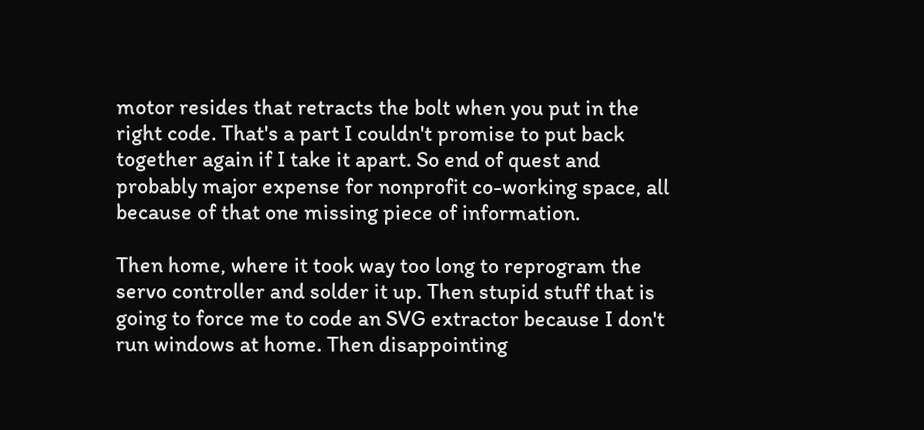motor resides that retracts the bolt when you put in the right code. That's a part I couldn't promise to put back together again if I take it apart. So end of quest and probably major expense for nonprofit co-working space, all because of that one missing piece of information.

Then home, where it took way too long to reprogram the servo controller and solder it up. Then stupid stuff that is going to force me to code an SVG extractor because I don't run windows at home. Then disappointing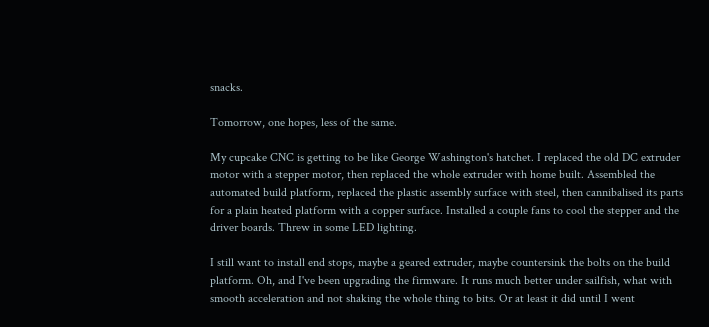snacks.

Tomorrow, one hopes, less of the same.

My cupcake CNC is getting to be like George Washington's hatchet. I replaced the old DC extruder motor with a stepper motor, then replaced the whole extruder with home built. Assembled the automated build platform, replaced the plastic assembly surface with steel, then cannibalised its parts for a plain heated platform with a copper surface. Installed a couple fans to cool the stepper and the driver boards. Threw in some LED lighting.

I still want to install end stops, maybe a geared extruder, maybe countersink the bolts on the build platform. Oh, and I've been upgrading the firmware. It runs much better under sailfish, what with smooth acceleration and not shaking the whole thing to bits. Or at least it did until I went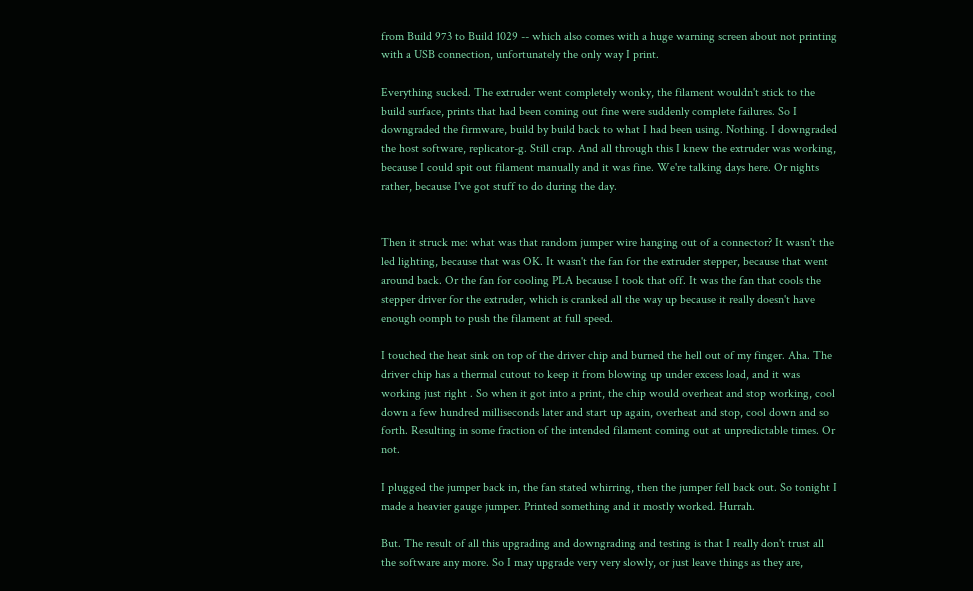from Build 973 to Build 1029 -- which also comes with a huge warning screen about not printing with a USB connection, unfortunately the only way I print.

Everything sucked. The extruder went completely wonky, the filament wouldn't stick to the build surface, prints that had been coming out fine were suddenly complete failures. So I downgraded the firmware, build by build back to what I had been using. Nothing. I downgraded the host software, replicator-g. Still crap. And all through this I knew the extruder was working, because I could spit out filament manually and it was fine. We're talking days here. Or nights rather, because I've got stuff to do during the day.


Then it struck me: what was that random jumper wire hanging out of a connector? It wasn't the led lighting, because that was OK. It wasn't the fan for the extruder stepper, because that went around back. Or the fan for cooling PLA because I took that off. It was the fan that cools the stepper driver for the extruder, which is cranked all the way up because it really doesn't have enough oomph to push the filament at full speed.

I touched the heat sink on top of the driver chip and burned the hell out of my finger. Aha. The driver chip has a thermal cutout to keep it from blowing up under excess load, and it was working just right . So when it got into a print, the chip would overheat and stop working, cool down a few hundred milliseconds later and start up again, overheat and stop, cool down and so forth. Resulting in some fraction of the intended filament coming out at unpredictable times. Or not.

I plugged the jumper back in, the fan stated whirring, then the jumper fell back out. So tonight I made a heavier gauge jumper. Printed something and it mostly worked. Hurrah.

But. The result of all this upgrading and downgrading and testing is that I really don't trust all the software any more. So I may upgrade very very slowly, or just leave things as they are,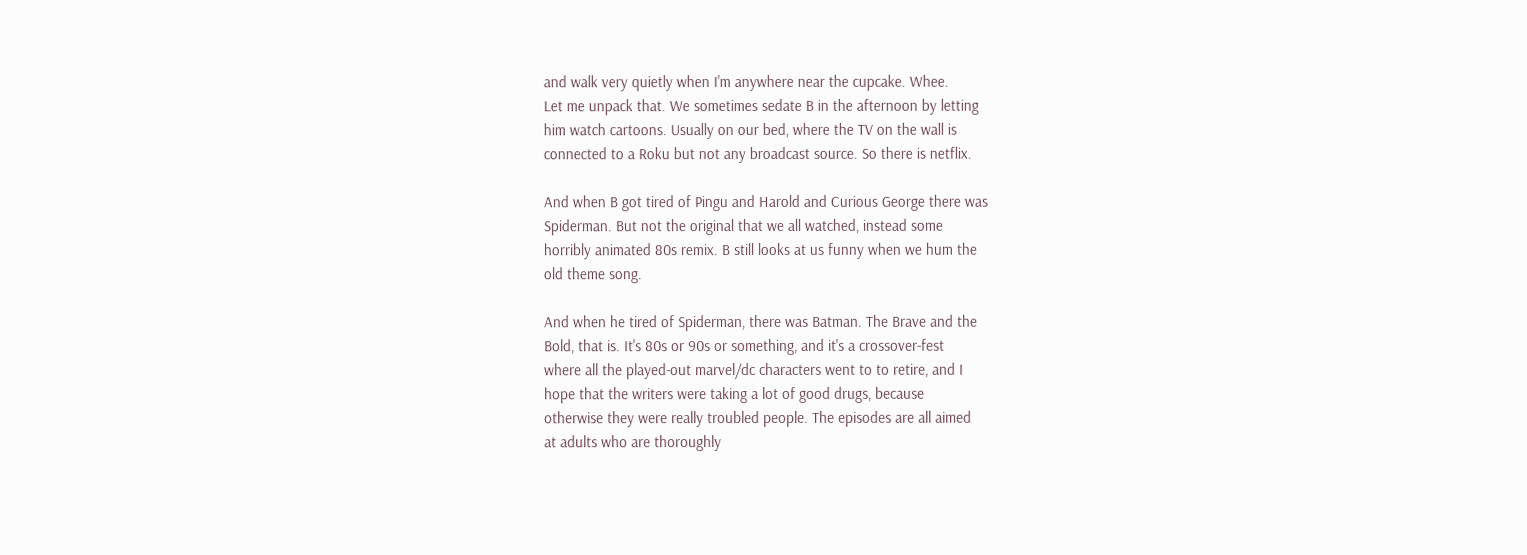and walk very quietly when I'm anywhere near the cupcake. Whee.
Let me unpack that. We sometimes sedate B in the afternoon by letting
him watch cartoons. Usually on our bed, where the TV on the wall is
connected to a Roku but not any broadcast source. So there is netflix.

And when B got tired of Pingu and Harold and Curious George there was
Spiderman. But not the original that we all watched, instead some
horribly animated 80s remix. B still looks at us funny when we hum the
old theme song.

And when he tired of Spiderman, there was Batman. The Brave and the
Bold, that is. It's 80s or 90s or something, and it's a crossover-fest
where all the played-out marvel/dc characters went to to retire, and I
hope that the writers were taking a lot of good drugs, because
otherwise they were really troubled people. The episodes are all aimed
at adults who are thoroughly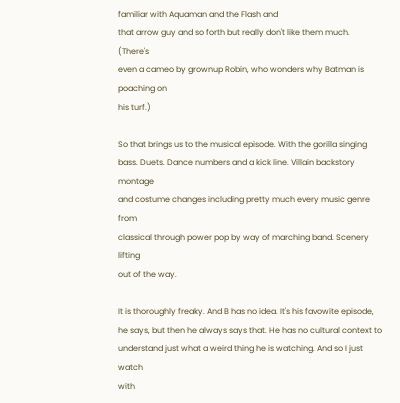familiar with Aquaman and the Flash and
that arrow guy and so forth but really don't like them much. (There's
even a cameo by grownup Robin, who wonders why Batman is poaching on
his turf.)

So that brings us to the musical episode. With the gorilla singing
bass. Duets. Dance numbers and a kick line. Villain backstory montage
and costume changes including pretty much every music genre from
classical through power pop by way of marching band. Scenery lifting
out of the way.

It is thoroughly freaky. And B has no idea. It's his favowite episode,
he says, but then he always says that. He has no cultural context to
understand just what a weird thing he is watching. And so I just watch
with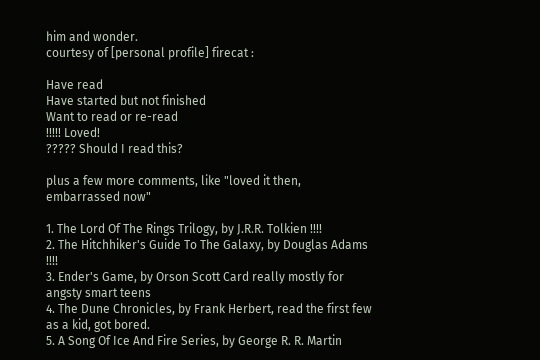him and wonder.
courtesy of [personal profile] firecat :

Have read
Have started but not finished
Want to read or re-read
!!!!! Loved!
????? Should I read this?

plus a few more comments, like "loved it then, embarrassed now"

1. The Lord Of The Rings Trilogy, by J.R.R. Tolkien !!!!
2. The Hitchhiker's Guide To The Galaxy, by Douglas Adams !!!!
3. Ender's Game, by Orson Scott Card really mostly for angsty smart teens
4. The Dune Chronicles, by Frank Herbert, read the first few as a kid, got bored.
5. A Song Of Ice And Fire Series, by George R. R. Martin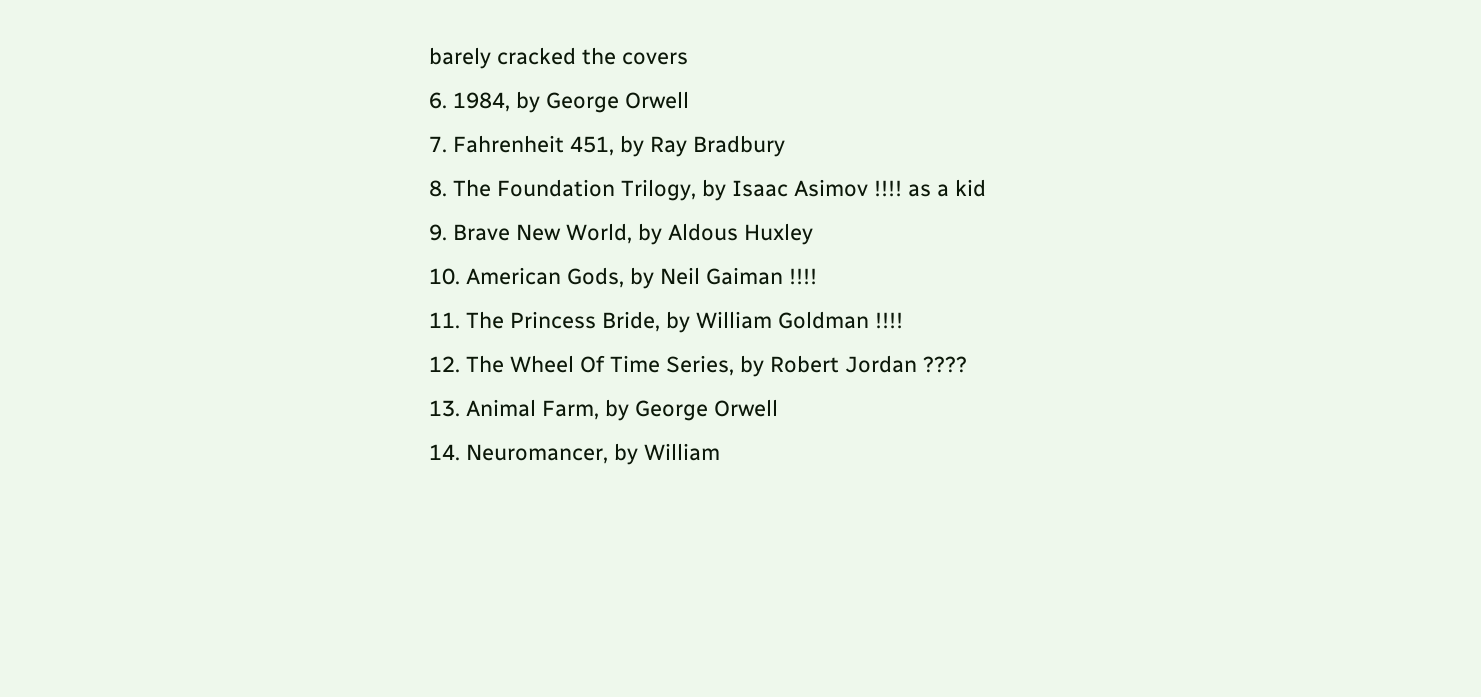barely cracked the covers
6. 1984, by George Orwell
7. Fahrenheit 451, by Ray Bradbury
8. The Foundation Trilogy, by Isaac Asimov !!!! as a kid
9. Brave New World, by Aldous Huxley
10. American Gods, by Neil Gaiman !!!!
11. The Princess Bride, by William Goldman !!!!
12. The Wheel Of Time Series, by Robert Jordan ????
13. Animal Farm, by George Orwell
14. Neuromancer, by William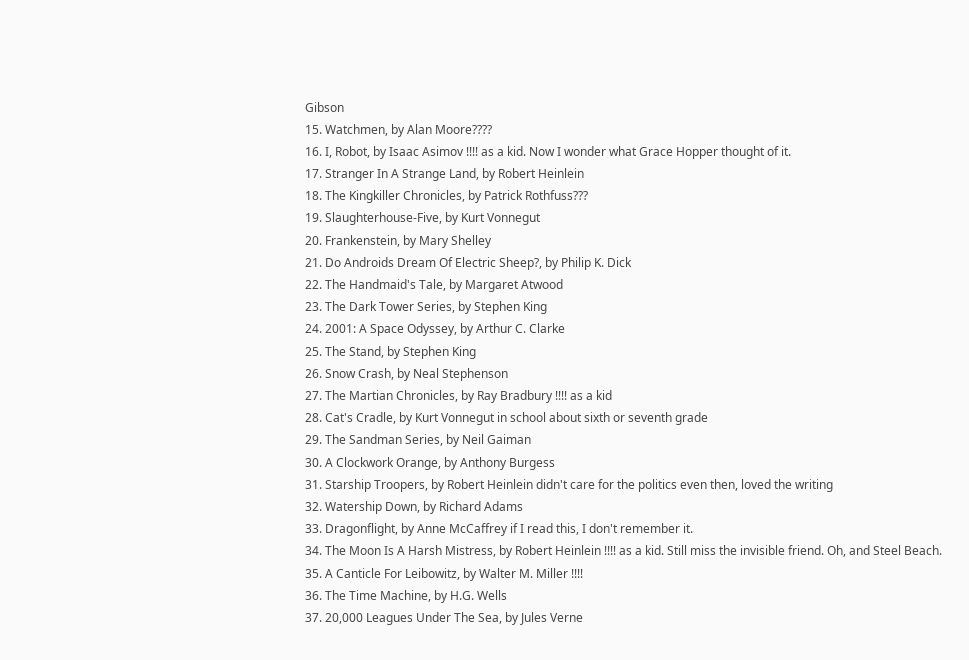Gibson
15. Watchmen, by Alan Moore????
16. I, Robot, by Isaac Asimov !!!! as a kid. Now I wonder what Grace Hopper thought of it.
17. Stranger In A Strange Land, by Robert Heinlein
18. The Kingkiller Chronicles, by Patrick Rothfuss???
19. Slaughterhouse-Five, by Kurt Vonnegut
20. Frankenstein, by Mary Shelley
21. Do Androids Dream Of Electric Sheep?, by Philip K. Dick
22. The Handmaid's Tale, by Margaret Atwood
23. The Dark Tower Series, by Stephen King
24. 2001: A Space Odyssey, by Arthur C. Clarke
25. The Stand, by Stephen King
26. Snow Crash, by Neal Stephenson
27. The Martian Chronicles, by Ray Bradbury !!!! as a kid
28. Cat's Cradle, by Kurt Vonnegut in school about sixth or seventh grade
29. The Sandman Series, by Neil Gaiman
30. A Clockwork Orange, by Anthony Burgess
31. Starship Troopers, by Robert Heinlein didn't care for the politics even then, loved the writing
32. Watership Down, by Richard Adams
33. Dragonflight, by Anne McCaffrey if I read this, I don't remember it.
34. The Moon Is A Harsh Mistress, by Robert Heinlein !!!! as a kid. Still miss the invisible friend. Oh, and Steel Beach.
35. A Canticle For Leibowitz, by Walter M. Miller !!!!
36. The Time Machine, by H.G. Wells
37. 20,000 Leagues Under The Sea, by Jules Verne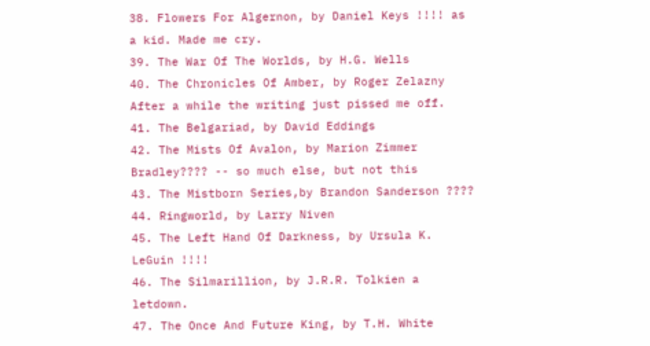38. Flowers For Algernon, by Daniel Keys !!!! as a kid. Made me cry.
39. The War Of The Worlds, by H.G. Wells
40. The Chronicles Of Amber, by Roger Zelazny After a while the writing just pissed me off.
41. The Belgariad, by David Eddings
42. The Mists Of Avalon, by Marion Zimmer Bradley???? -- so much else, but not this
43. The Mistborn Series,by Brandon Sanderson ????
44. Ringworld, by Larry Niven
45. The Left Hand Of Darkness, by Ursula K. LeGuin !!!!
46. The Silmarillion, by J.R.R. Tolkien a letdown.
47. The Once And Future King, by T.H. White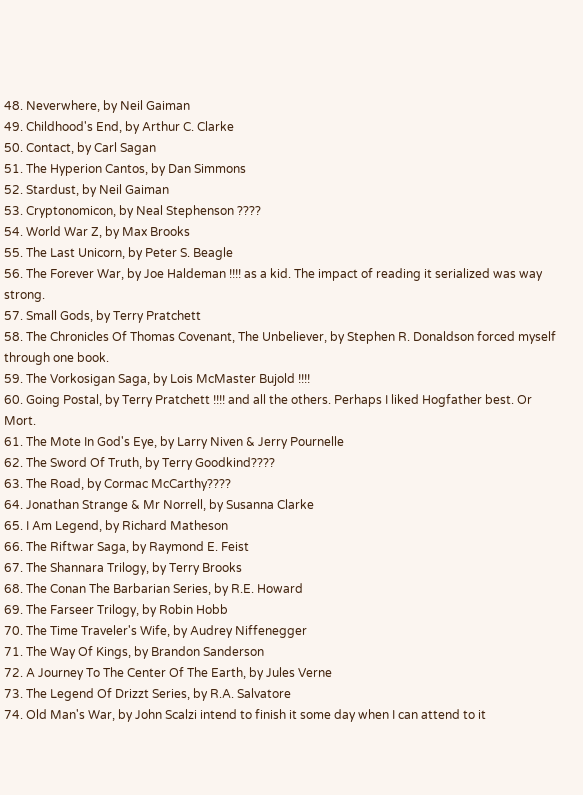48. Neverwhere, by Neil Gaiman
49. Childhood's End, by Arthur C. Clarke
50. Contact, by Carl Sagan
51. The Hyperion Cantos, by Dan Simmons
52. Stardust, by Neil Gaiman
53. Cryptonomicon, by Neal Stephenson ????
54. World War Z, by Max Brooks
55. The Last Unicorn, by Peter S. Beagle
56. The Forever War, by Joe Haldeman !!!! as a kid. The impact of reading it serialized was way strong.
57. Small Gods, by Terry Pratchett
58. The Chronicles Of Thomas Covenant, The Unbeliever, by Stephen R. Donaldson forced myself through one book.
59. The Vorkosigan Saga, by Lois McMaster Bujold !!!!
60. Going Postal, by Terry Pratchett !!!! and all the others. Perhaps I liked Hogfather best. Or Mort.
61. The Mote In God's Eye, by Larry Niven & Jerry Pournelle
62. The Sword Of Truth, by Terry Goodkind????
63. The Road, by Cormac McCarthy????
64. Jonathan Strange & Mr Norrell, by Susanna Clarke
65. I Am Legend, by Richard Matheson
66. The Riftwar Saga, by Raymond E. Feist
67. The Shannara Trilogy, by Terry Brooks
68. The Conan The Barbarian Series, by R.E. Howard
69. The Farseer Trilogy, by Robin Hobb
70. The Time Traveler's Wife, by Audrey Niffenegger
71. The Way Of Kings, by Brandon Sanderson
72. A Journey To The Center Of The Earth, by Jules Verne
73. The Legend Of Drizzt Series, by R.A. Salvatore
74. Old Man's War, by John Scalzi intend to finish it some day when I can attend to it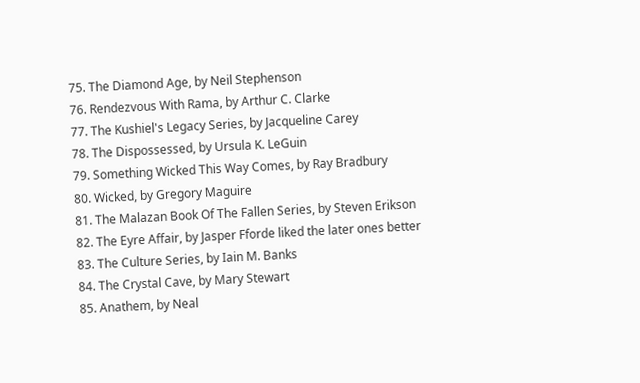75. The Diamond Age, by Neil Stephenson
76. Rendezvous With Rama, by Arthur C. Clarke
77. The Kushiel's Legacy Series, by Jacqueline Carey
78. The Dispossessed, by Ursula K. LeGuin
79. Something Wicked This Way Comes, by Ray Bradbury
80. Wicked, by Gregory Maguire
81. The Malazan Book Of The Fallen Series, by Steven Erikson
82. The Eyre Affair, by Jasper Fforde liked the later ones better
83. The Culture Series, by Iain M. Banks
84. The Crystal Cave, by Mary Stewart
85. Anathem, by Neal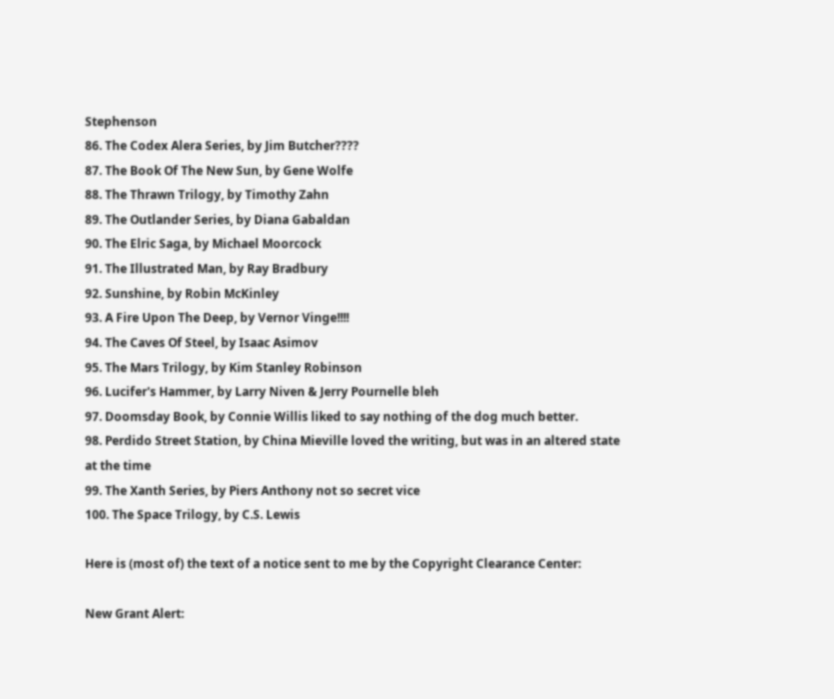Stephenson
86. The Codex Alera Series, by Jim Butcher????
87. The Book Of The New Sun, by Gene Wolfe
88. The Thrawn Trilogy, by Timothy Zahn
89. The Outlander Series, by Diana Gabaldan
90. The Elric Saga, by Michael Moorcock
91. The Illustrated Man, by Ray Bradbury
92. Sunshine, by Robin McKinley
93. A Fire Upon The Deep, by Vernor Vinge!!!!
94. The Caves Of Steel, by Isaac Asimov
95. The Mars Trilogy, by Kim Stanley Robinson
96. Lucifer's Hammer, by Larry Niven & Jerry Pournelle bleh
97. Doomsday Book, by Connie Willis liked to say nothing of the dog much better.
98. Perdido Street Station, by China Mieville loved the writing, but was in an altered state at the time
99. The Xanth Series, by Piers Anthony not so secret vice
100. The Space Trilogy, by C.S. Lewis

Here is (most of) the text of a notice sent to me by the Copyright Clearance Center:

New Grant Alert: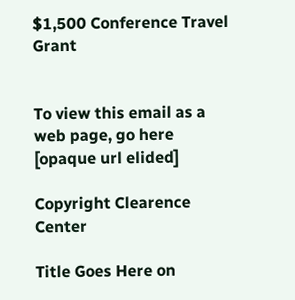$1,500 Conference Travel Grant


To view this email as a web page, go here [opaque url elided]

Copyright Clearence Center

Title Goes Here on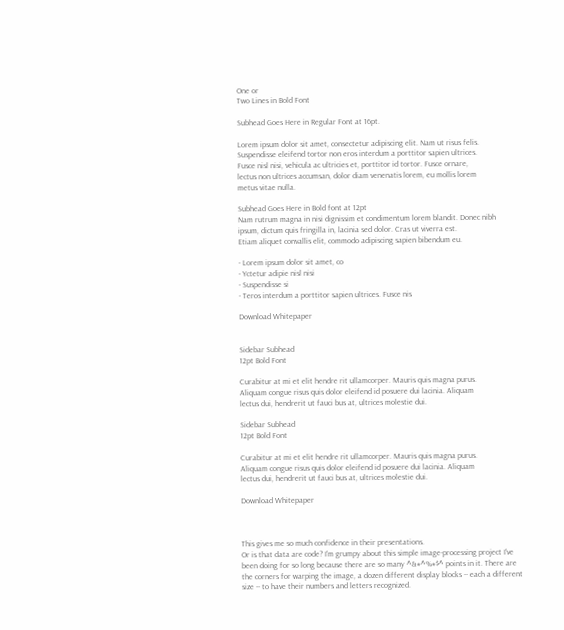One or
Two Lines in Bold Font

Subhead Goes Here in Regular Font at 16pt.

Lorem ipsum dolor sit amet, consectetur adipiscing elit. Nam ut risus felis.
Suspendisse eleifend tortor non eros interdum a porttitor sapien ultrices.
Fusce nisl nisi, vehicula ac ultricies et, porttitor id tortor. Fusce ornare,
lectus non ultrices accumsan, dolor diam venenatis lorem, eu mollis lorem
metus vitae nulla.

Subhead Goes Here in Bold font at 12pt
Nam rutrum magna in nisi dignissim et condimentum lorem blandit. Donec nibh
ipsum, dictum quis fringilla in, lacinia sed dolor. Cras ut viverra est.
Etiam aliquet convallis elit, commodo adipiscing sapien bibendum eu.

- Lorem ipsum dolor sit amet, co
- Yctetur adipie nisl nisi
- Suspendisse si
- Teros interdum a porttitor sapien ultrices. Fusce nis

Download Whitepaper


Sidebar Subhead
12pt Bold Font

Curabitur at mi et elit hendre rit ullamcorper. Mauris quis magna purus.
Aliquam congue risus quis dolor eleifend id posuere dui lacinia. Aliquam
lectus dui, hendrerit ut fauci bus at, ultrices molestie dui.

Sidebar Subhead
12pt Bold Font

Curabitur at mi et elit hendre rit ullamcorper. Mauris quis magna purus.
Aliquam congue risus quis dolor eleifend id posuere dui lacinia. Aliquam
lectus dui, hendrerit ut fauci bus at, ultrices molestie dui.

Download Whitepaper



This gives me so much confidence in their presentations.
Or is that data are code? I'm grumpy about this simple image-processing project I've been doing for so long because there are so many ^&#^%#$^ points in it. There are the corners for warping the image, a dozen different display blocks -- each a different size -- to have their numbers and letters recognized.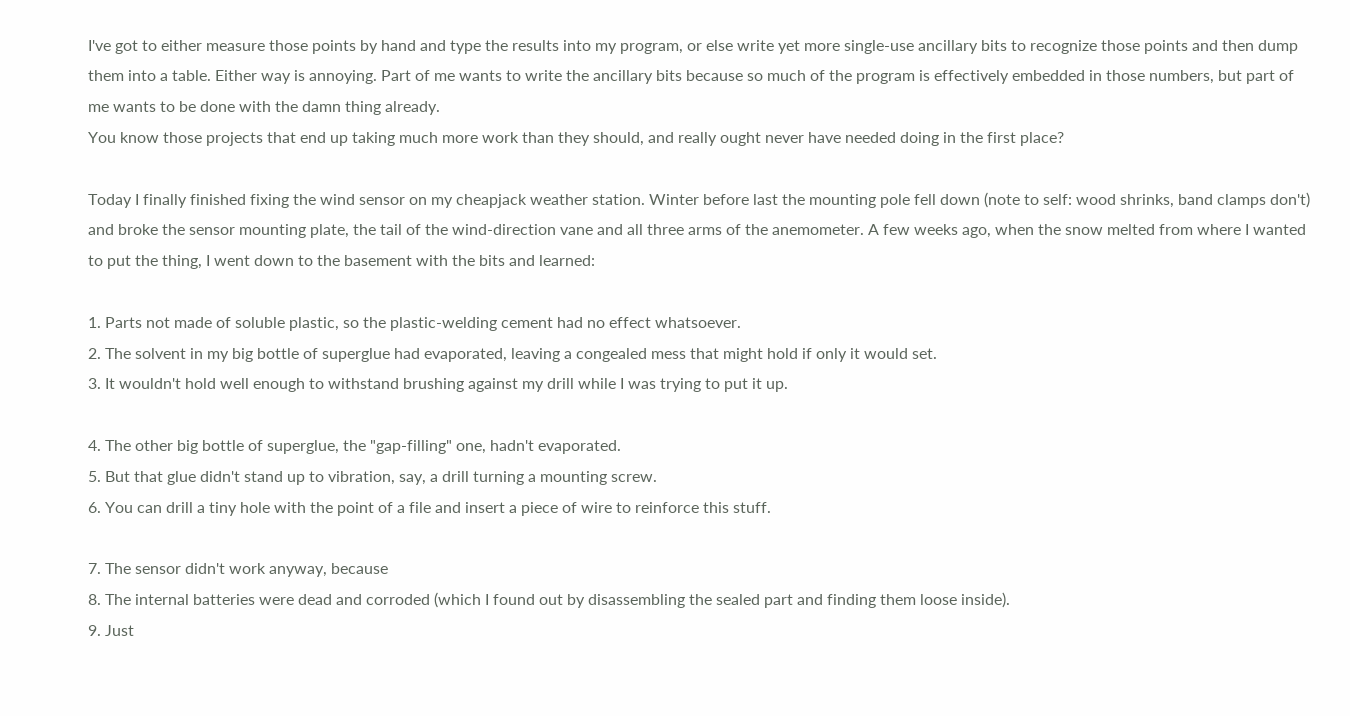I've got to either measure those points by hand and type the results into my program, or else write yet more single-use ancillary bits to recognize those points and then dump them into a table. Either way is annoying. Part of me wants to write the ancillary bits because so much of the program is effectively embedded in those numbers, but part of me wants to be done with the damn thing already.
You know those projects that end up taking much more work than they should, and really ought never have needed doing in the first place?

Today I finally finished fixing the wind sensor on my cheapjack weather station. Winter before last the mounting pole fell down (note to self: wood shrinks, band clamps don't) and broke the sensor mounting plate, the tail of the wind-direction vane and all three arms of the anemometer. A few weeks ago, when the snow melted from where I wanted to put the thing, I went down to the basement with the bits and learned:

1. Parts not made of soluble plastic, so the plastic-welding cement had no effect whatsoever.
2. The solvent in my big bottle of superglue had evaporated, leaving a congealed mess that might hold if only it would set.
3. It wouldn't hold well enough to withstand brushing against my drill while I was trying to put it up.

4. The other big bottle of superglue, the "gap-filling" one, hadn't evaporated.
5. But that glue didn't stand up to vibration, say, a drill turning a mounting screw.
6. You can drill a tiny hole with the point of a file and insert a piece of wire to reinforce this stuff.

7. The sensor didn't work anyway, because
8. The internal batteries were dead and corroded (which I found out by disassembling the sealed part and finding them loose inside).
9. Just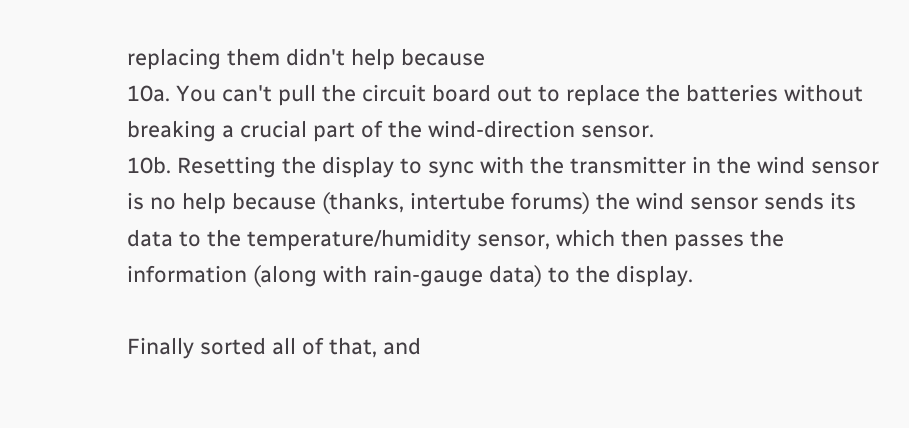replacing them didn't help because
10a. You can't pull the circuit board out to replace the batteries without breaking a crucial part of the wind-direction sensor.
10b. Resetting the display to sync with the transmitter in the wind sensor is no help because (thanks, intertube forums) the wind sensor sends its data to the temperature/humidity sensor, which then passes the information (along with rain-gauge data) to the display.

Finally sorted all of that, and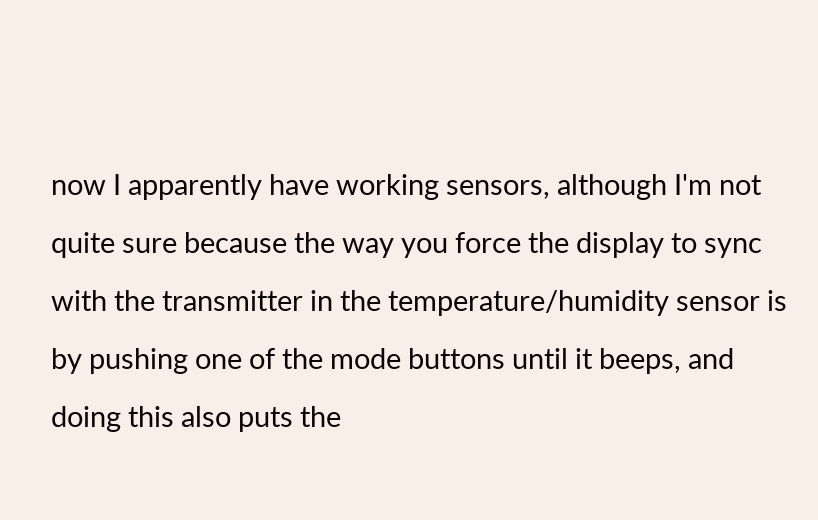now I apparently have working sensors, although I'm not quite sure because the way you force the display to sync with the transmitter in the temperature/humidity sensor is by pushing one of the mode buttons until it beeps, and doing this also puts the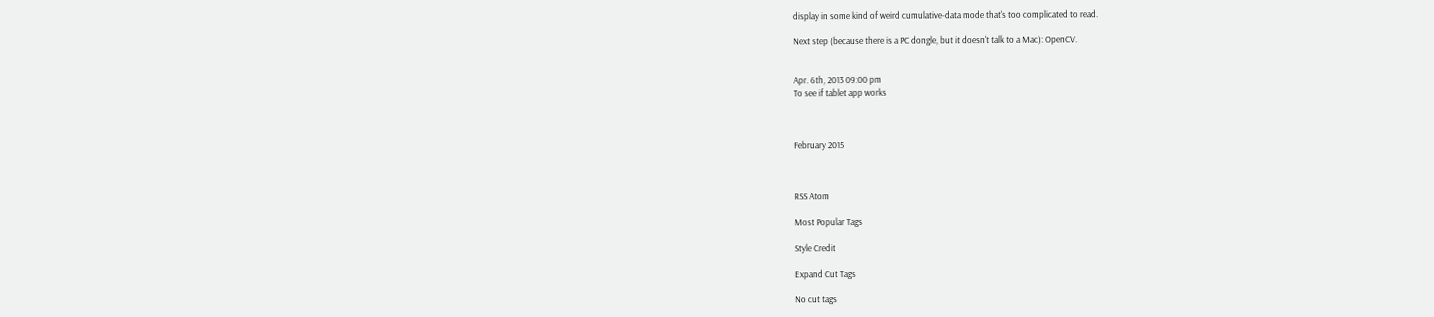display in some kind of weird cumulative-data mode that's too complicated to read.

Next step (because there is a PC dongle, but it doesn't talk to a Mac): OpenCV.


Apr. 6th, 2013 09:00 pm
To see if tablet app works



February 2015



RSS Atom

Most Popular Tags

Style Credit

Expand Cut Tags

No cut tags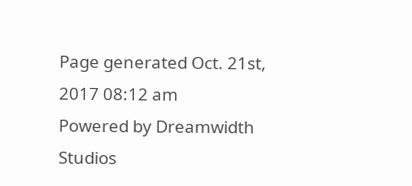Page generated Oct. 21st, 2017 08:12 am
Powered by Dreamwidth Studios